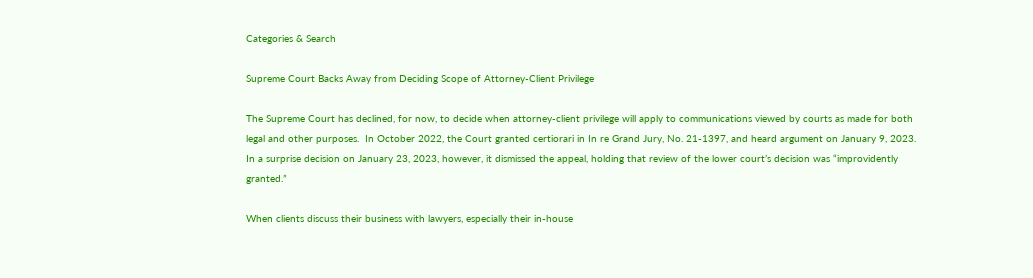Categories & Search

Supreme Court Backs Away from Deciding Scope of Attorney-Client Privilege

The Supreme Court has declined, for now, to decide when attorney-client privilege will apply to communications viewed by courts as made for both legal and other purposes.  In October 2022, the Court granted certiorari in In re Grand Jury, No. 21-1397, and heard argument on January 9, 2023.  In a surprise decision on January 23, 2023, however, it dismissed the appeal, holding that review of the lower court’s decision was “improvidently granted.”

When clients discuss their business with lawyers, especially their in-house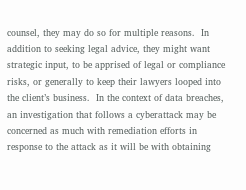counsel, they may do so for multiple reasons.  In addition to seeking legal advice, they might want strategic input, to be apprised of legal or compliance risks, or generally to keep their lawyers looped into the client’s business.  In the context of data breaches, an investigation that follows a cyberattack may be concerned as much with remediation efforts in response to the attack as it will be with obtaining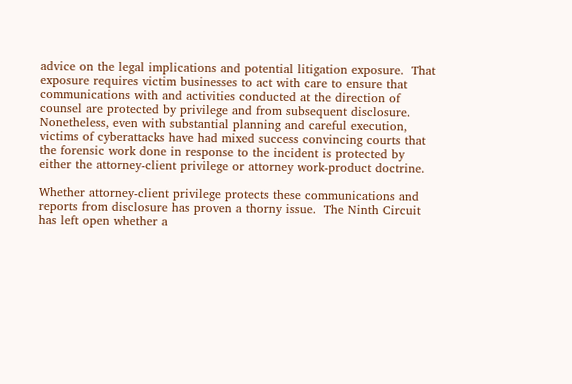advice on the legal implications and potential litigation exposure.  That exposure requires victim businesses to act with care to ensure that communications with and activities conducted at the direction of counsel are protected by privilege and from subsequent disclosure.  Nonetheless, even with substantial planning and careful execution, victims of cyberattacks have had mixed success convincing courts that the forensic work done in response to the incident is protected by either the attorney-client privilege or attorney work-product doctrine.

Whether attorney-client privilege protects these communications and reports from disclosure has proven a thorny issue.  The Ninth Circuit has left open whether a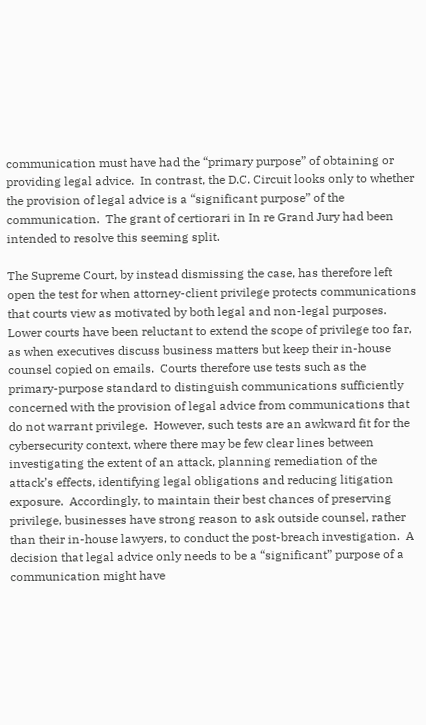communication must have had the “primary purpose” of obtaining or providing legal advice.  In contrast, the D.C. Circuit looks only to whether the provision of legal advice is a “significant purpose” of the communication.  The grant of certiorari in In re Grand Jury had been intended to resolve this seeming split.

The Supreme Court, by instead dismissing the case, has therefore left open the test for when attorney-client privilege protects communications that courts view as motivated by both legal and non-legal purposes.  Lower courts have been reluctant to extend the scope of privilege too far, as when executives discuss business matters but keep their in-house counsel copied on emails.  Courts therefore use tests such as the primary-purpose standard to distinguish communications sufficiently concerned with the provision of legal advice from communications that do not warrant privilege.  However, such tests are an awkward fit for the cybersecurity context, where there may be few clear lines between investigating the extent of an attack, planning remediation of the attack’s effects, identifying legal obligations and reducing litigation exposure.  Accordingly, to maintain their best chances of preserving privilege, businesses have strong reason to ask outside counsel, rather than their in-house lawyers, to conduct the post-breach investigation.  A decision that legal advice only needs to be a “significant” purpose of a communication might have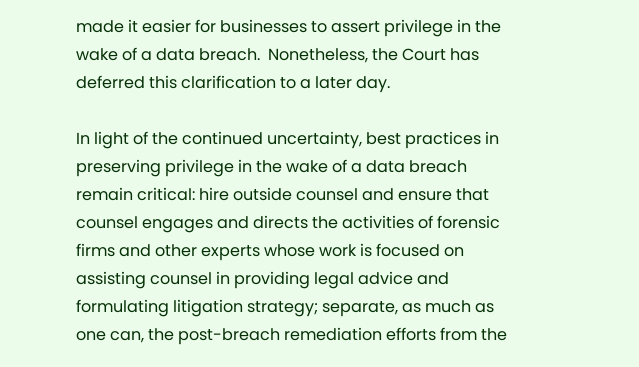made it easier for businesses to assert privilege in the wake of a data breach.  Nonetheless, the Court has deferred this clarification to a later day.

In light of the continued uncertainty, best practices in preserving privilege in the wake of a data breach remain critical: hire outside counsel and ensure that counsel engages and directs the activities of forensic firms and other experts whose work is focused on assisting counsel in providing legal advice and formulating litigation strategy; separate, as much as one can, the post-breach remediation efforts from the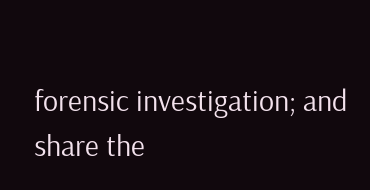forensic investigation; and share the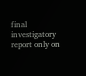final investigatory report only on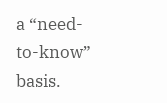a “need-to-know” basis.